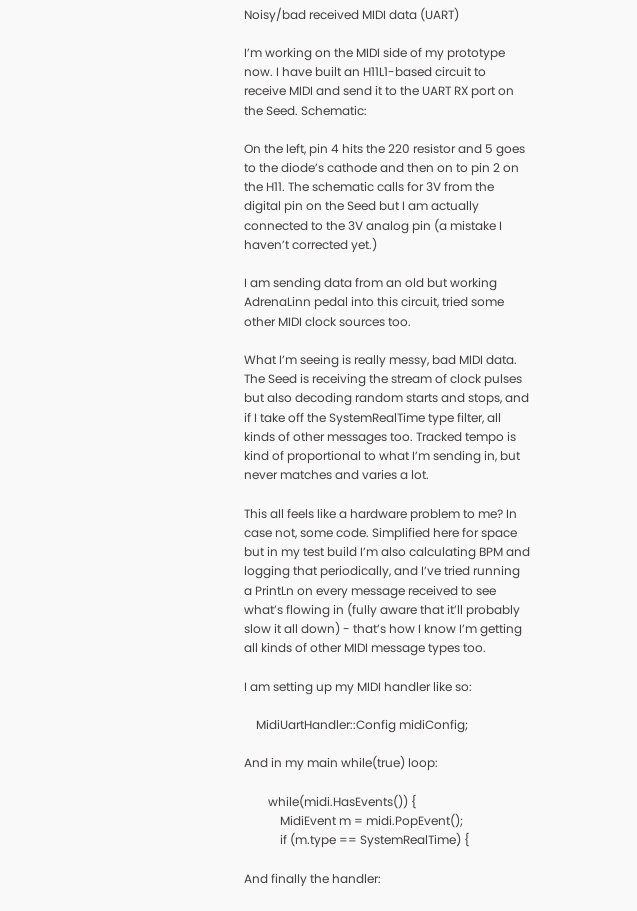Noisy/bad received MIDI data (UART)

I’m working on the MIDI side of my prototype now. I have built an H11L1-based circuit to receive MIDI and send it to the UART RX port on the Seed. Schematic:

On the left, pin 4 hits the 220 resistor and 5 goes to the diode’s cathode and then on to pin 2 on the H11. The schematic calls for 3V from the digital pin on the Seed but I am actually connected to the 3V analog pin (a mistake I haven’t corrected yet.)

I am sending data from an old but working AdrenaLinn pedal into this circuit, tried some other MIDI clock sources too.

What I’m seeing is really messy, bad MIDI data. The Seed is receiving the stream of clock pulses but also decoding random starts and stops, and if I take off the SystemRealTime type filter, all kinds of other messages too. Tracked tempo is kind of proportional to what I’m sending in, but never matches and varies a lot.

This all feels like a hardware problem to me? In case not, some code. Simplified here for space but in my test build I’m also calculating BPM and logging that periodically, and I’ve tried running a PrintLn on every message received to see what’s flowing in (fully aware that it’ll probably slow it all down) - that’s how I know I’m getting all kinds of other MIDI message types too.

I am setting up my MIDI handler like so:

    MidiUartHandler::Config midiConfig;

And in my main while(true) loop:

        while(midi.HasEvents()) {
            MidiEvent m = midi.PopEvent();
            if (m.type == SystemRealTime) {

And finally the handler: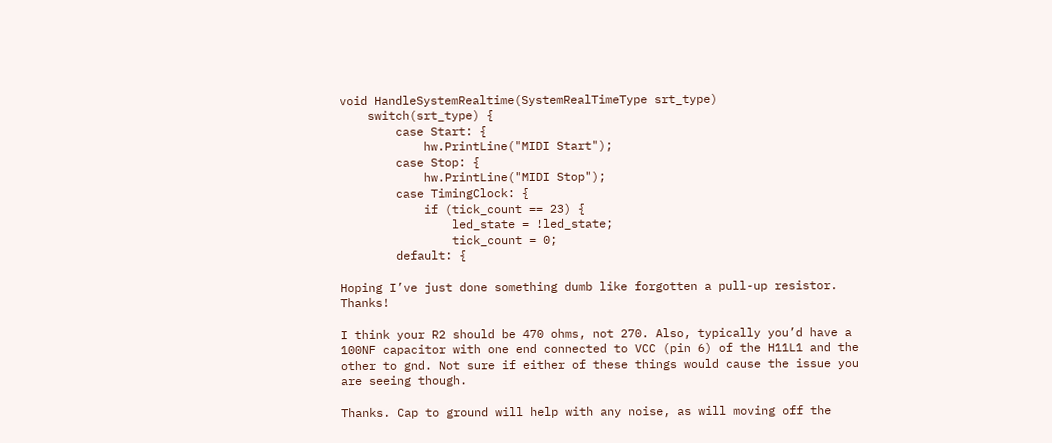void HandleSystemRealtime(SystemRealTimeType srt_type)
    switch(srt_type) {
        case Start: {
            hw.PrintLine("MIDI Start");
        case Stop: {
            hw.PrintLine("MIDI Stop");
        case TimingClock: {
            if (tick_count == 23) {
                led_state = !led_state;
                tick_count = 0;
        default: {

Hoping I’ve just done something dumb like forgotten a pull-up resistor. Thanks!

I think your R2 should be 470 ohms, not 270. Also, typically you’d have a 100NF capacitor with one end connected to VCC (pin 6) of the H11L1 and the other to gnd. Not sure if either of these things would cause the issue you are seeing though.

Thanks. Cap to ground will help with any noise, as will moving off the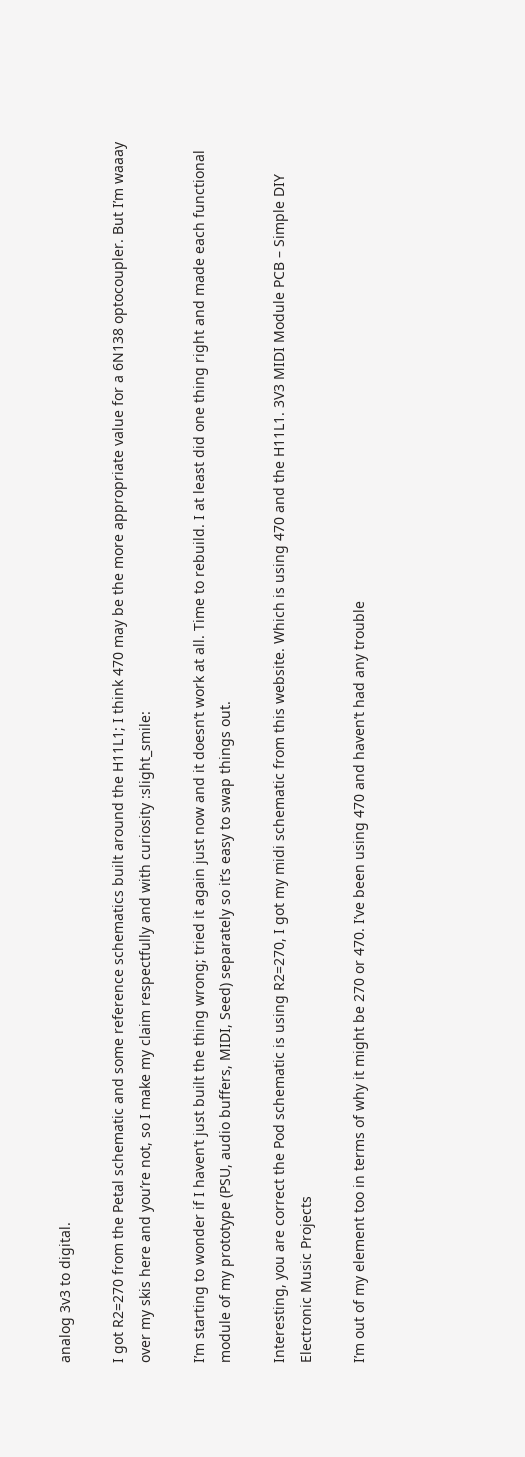analog 3v3 to digital.

I got R2=270 from the Petal schematic and some reference schematics built around the H11L1; I think 470 may be the more appropriate value for a 6N138 optocoupler. But I’m waaay over my skis here and you’re not, so I make my claim respectfully and with curiosity :slight_smile:

I’m starting to wonder if I haven’t just built the thing wrong; tried it again just now and it doesn’t work at all. Time to rebuild. I at least did one thing right and made each functional module of my prototype (PSU, audio buffers, MIDI, Seed) separately so it’s easy to swap things out.

Interesting, you are correct the Pod schematic is using R2=270, I got my midi schematic from this website. Which is using 470 and the H11L1. 3V3 MIDI Module PCB – Simple DIY Electronic Music Projects

I’m out of my element too in terms of why it might be 270 or 470. I’ve been using 470 and haven’t had any trouble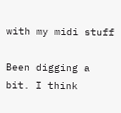with my midi stuff

Been digging a bit. I think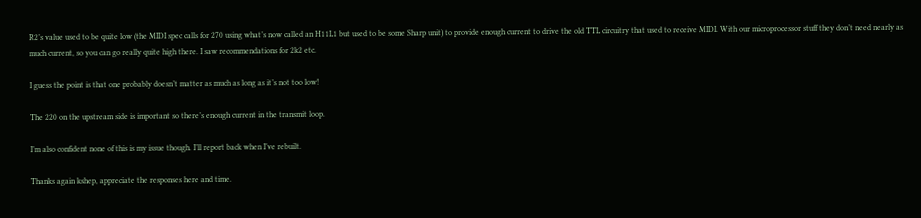R2’s value used to be quite low (the MIDI spec calls for 270 using what’s now called an H11L1 but used to be some Sharp unit) to provide enough current to drive the old TTL circuitry that used to receive MIDI. With our microprocessor stuff they don’t need nearly as much current, so you can go really quite high there. I saw recommendations for 2k2 etc.

I guess the point is that one probably doesn’t matter as much as long as it’s not too low!

The 220 on the upstream side is important so there’s enough current in the transmit loop.

I’m also confident none of this is my issue though. I’ll report back when I’ve rebuilt.

Thanks again kshep, appreciate the responses here and time.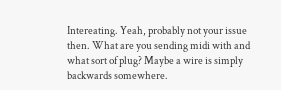Intereating. Yeah, probably not your issue then. What are you sending midi with and what sort of plug? Maybe a wire is simply backwards somewhere.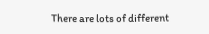There are lots of different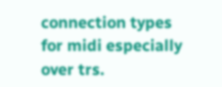connection types for midi especially over trs.